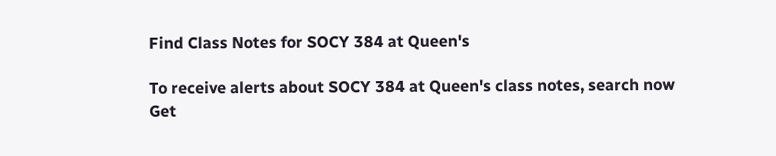Find Class Notes for SOCY 384 at Queen's

To receive alerts about SOCY 384 at Queen's class notes, search now
Get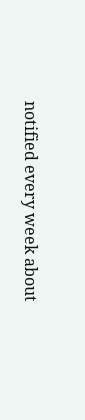notified every week about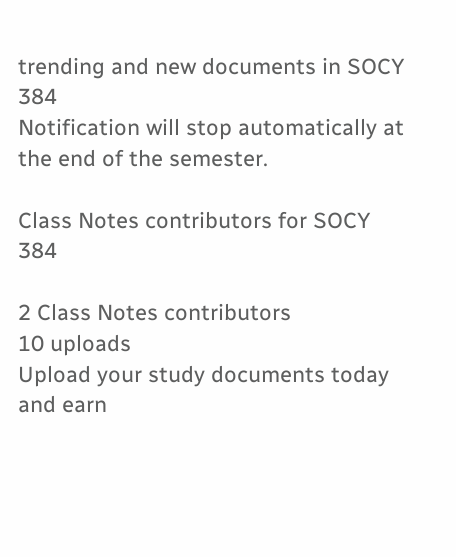trending and new documents in SOCY 384
Notification will stop automatically at the end of the semester.

Class Notes contributors for SOCY 384

2 Class Notes contributors
10 uploads
Upload your study documents today and earn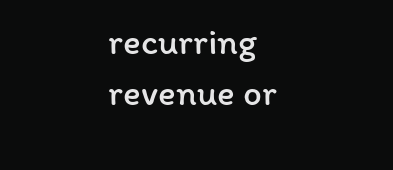recurring revenue or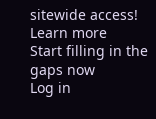sitewide access! Learn more
Start filling in the gaps now
Log in